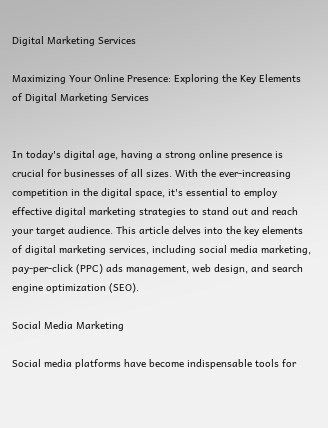Digital Marketing Services

Maximizing Your Online Presence: Exploring the Key Elements of Digital Marketing Services


In today's digital age, having a strong online presence is crucial for businesses of all sizes. With the ever-increasing competition in the digital space, it's essential to employ effective digital marketing strategies to stand out and reach your target audience. This article delves into the key elements of digital marketing services, including social media marketing, pay-per-click (PPC) ads management, web design, and search engine optimization (SEO).

Social Media Marketing

Social media platforms have become indispensable tools for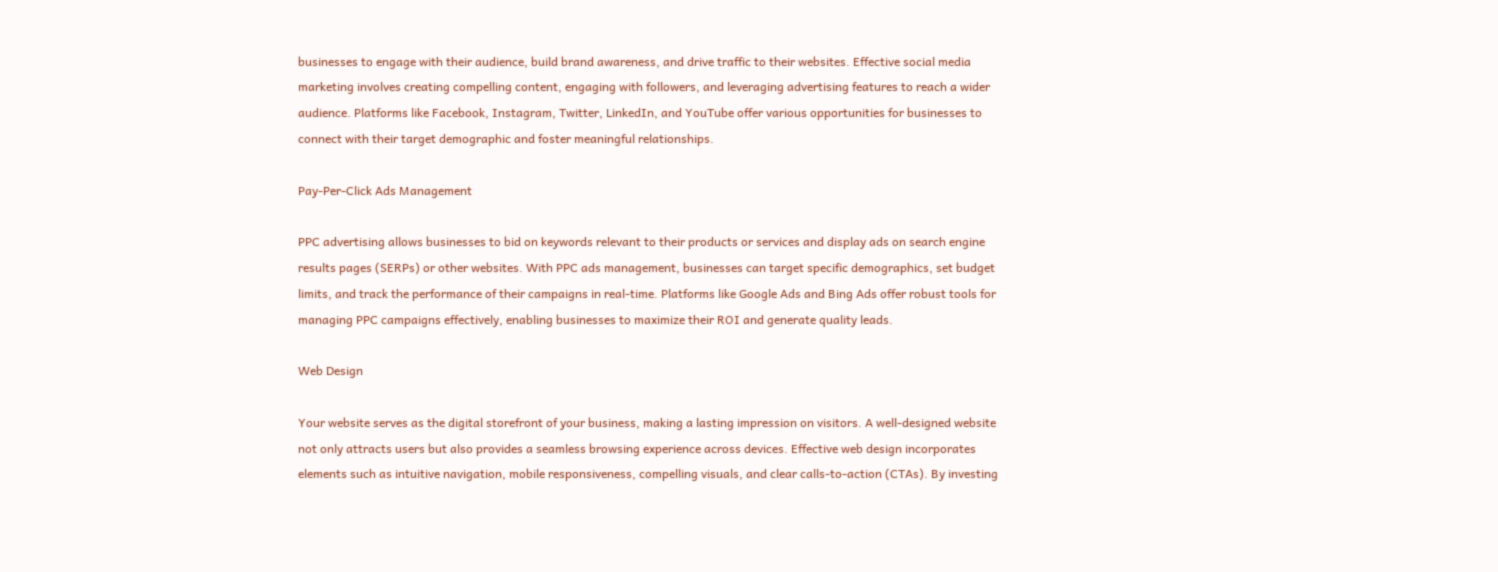businesses to engage with their audience, build brand awareness, and drive traffic to their websites. Effective social media marketing involves creating compelling content, engaging with followers, and leveraging advertising features to reach a wider audience. Platforms like Facebook, Instagram, Twitter, LinkedIn, and YouTube offer various opportunities for businesses to connect with their target demographic and foster meaningful relationships.

Pay-Per-Click Ads Management

PPC advertising allows businesses to bid on keywords relevant to their products or services and display ads on search engine results pages (SERPs) or other websites. With PPC ads management, businesses can target specific demographics, set budget limits, and track the performance of their campaigns in real-time. Platforms like Google Ads and Bing Ads offer robust tools for managing PPC campaigns effectively, enabling businesses to maximize their ROI and generate quality leads.

Web Design

Your website serves as the digital storefront of your business, making a lasting impression on visitors. A well-designed website not only attracts users but also provides a seamless browsing experience across devices. Effective web design incorporates elements such as intuitive navigation, mobile responsiveness, compelling visuals, and clear calls-to-action (CTAs). By investing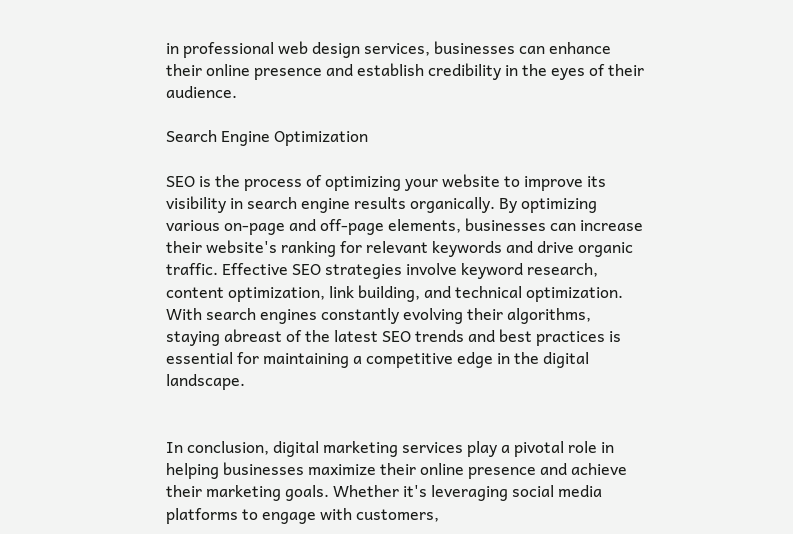in professional web design services, businesses can enhance their online presence and establish credibility in the eyes of their audience.

Search Engine Optimization

SEO is the process of optimizing your website to improve its visibility in search engine results organically. By optimizing various on-page and off-page elements, businesses can increase their website's ranking for relevant keywords and drive organic traffic. Effective SEO strategies involve keyword research, content optimization, link building, and technical optimization. With search engines constantly evolving their algorithms, staying abreast of the latest SEO trends and best practices is essential for maintaining a competitive edge in the digital landscape.


In conclusion, digital marketing services play a pivotal role in helping businesses maximize their online presence and achieve their marketing goals. Whether it's leveraging social media platforms to engage with customers,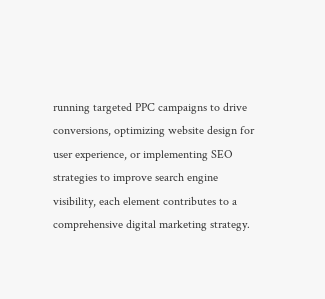running targeted PPC campaigns to drive conversions, optimizing website design for user experience, or implementing SEO strategies to improve search engine visibility, each element contributes to a comprehensive digital marketing strategy.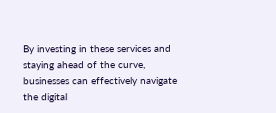By investing in these services and staying ahead of the curve, businesses can effectively navigate the digital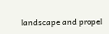landscape and propel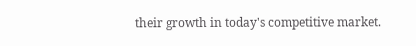their growth in today's competitive market.